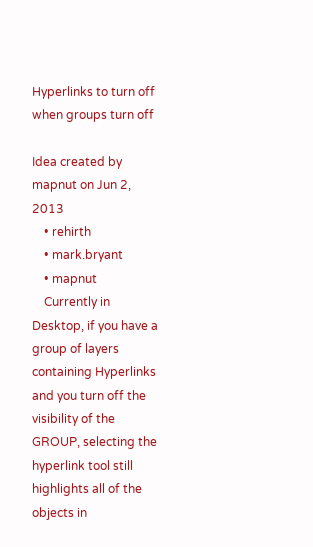Hyperlinks to turn off when groups turn off

Idea created by mapnut on Jun 2, 2013
    • rehirth
    • mark.bryant
    • mapnut
    Currently in Desktop, if you have a group of layers containing Hyperlinks and you turn off the visibility of the GROUP, selecting the hyperlink tool still highlights all of the objects in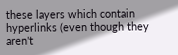these layers which contain hyperlinks (even though they aren't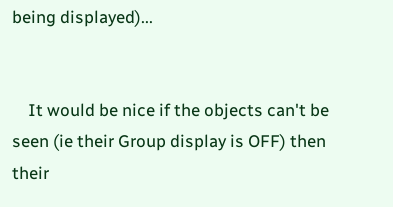being displayed)...


    It would be nice if the objects can't be seen (ie their Group display is OFF) then their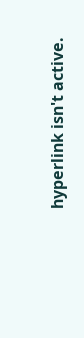hyperlink isn't active.